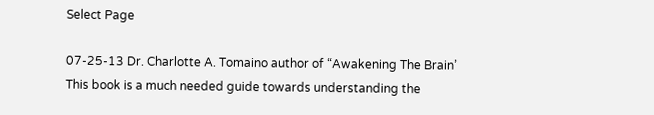Select Page

07-25-13 Dr. Charlotte A. Tomaino author of “Awakening The Brain’ This book is a much needed guide towards understanding the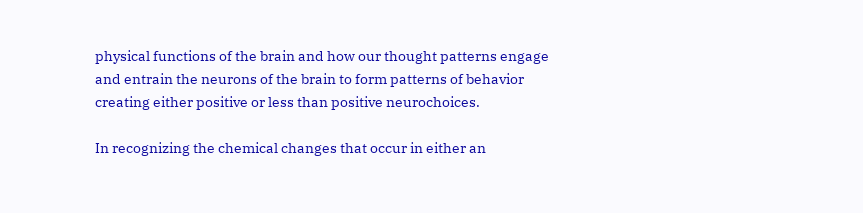physical functions of the brain and how our thought patterns engage and entrain the neurons of the brain to form patterns of behavior creating either positive or less than positive neurochoices.

In recognizing the chemical changes that occur in either an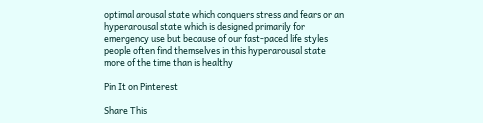optimal arousal state which conquers stress and fears or an hyperarousal state which is designed primarily for emergency use but because of our fast-paced life styles people often find themselves in this hyperarousal state more of the time than is healthy

Pin It on Pinterest

Share This